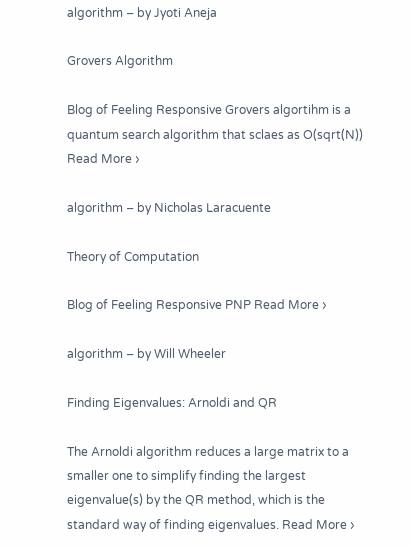algorithm – by Jyoti Aneja

Grovers Algorithm

Blog of Feeling Responsive Grovers algortihm is a quantum search algorithm that sclaes as O(sqrt(N)) Read More ›

algorithm – by Nicholas Laracuente

Theory of Computation

Blog of Feeling Responsive PNP Read More ›

algorithm – by Will Wheeler

Finding Eigenvalues: Arnoldi and QR

The Arnoldi algorithm reduces a large matrix to a smaller one to simplify finding the largest eigenvalue(s) by the QR method, which is the standard way of finding eigenvalues. Read More ›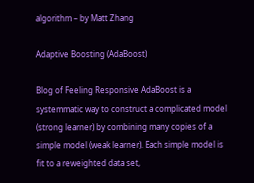algorithm – by Matt Zhang

Adaptive Boosting (AdaBoost)

Blog of Feeling Responsive AdaBoost is a systemmatic way to construct a complicated model (strong learner) by combining many copies of a simple model (weak learner). Each simple model is fit to a reweighted data set,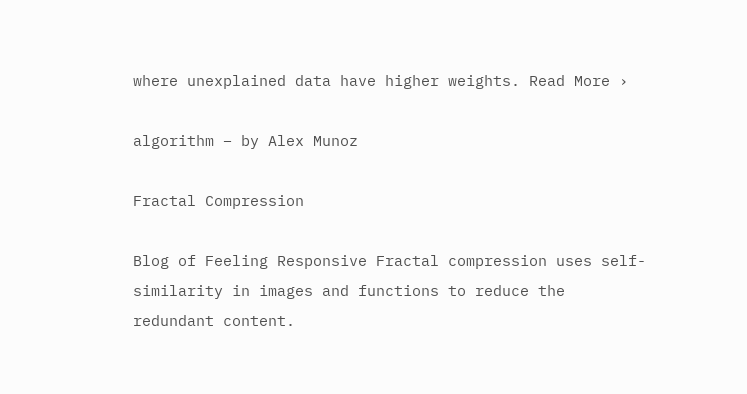where unexplained data have higher weights. Read More ›

algorithm – by Alex Munoz

Fractal Compression

Blog of Feeling Responsive Fractal compression uses self-similarity in images and functions to reduce the redundant content.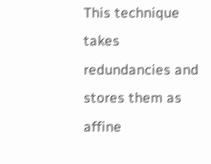This technique takes redundancies and stores them as affine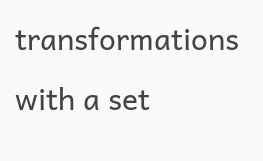transformations with a set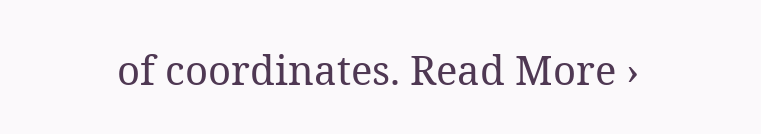of coordinates. Read More ›